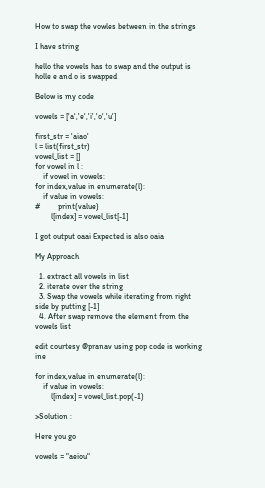How to swap the vowles between in the strings

I have string

hello the vowels has to swap and the output is holle e and o is swapped

Below is my code

vowels = ['a','e','i','o','u']

first_str = 'aiao'
l = list(first_str)
vowel_list = []
for vowel in l :
    if vowel in vowels:
for index,value in enumerate(l):
    if value in vowels:
#         print(value)
        l[index] = vowel_list[-1]

I got output oaai Expected is also oaia

My Approach

  1. extract all vowels in list
  2. iterate over the string
  3. Swap the vowels while iterating from right side by putting [-1]
  4. After swap remove the element from the vowels list

edit courtesy @pranav using pop code is working ine

for index,value in enumerate(l):
    if value in vowels:
        l[index] = vowel_list.pop(-1)

>Solution :

Here you go

vowels = "aeiou"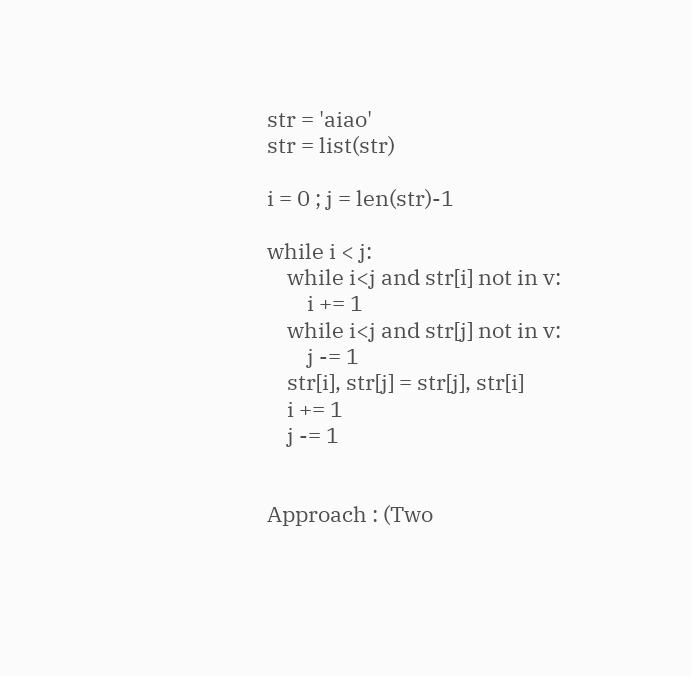str = 'aiao'
str = list(str)

i = 0 ; j = len(str)-1

while i < j:
    while i<j and str[i] not in v:
        i += 1
    while i<j and str[j] not in v:
        j -= 1
    str[i], str[j] = str[j], str[i]
    i += 1
    j -= 1


Approach : (Two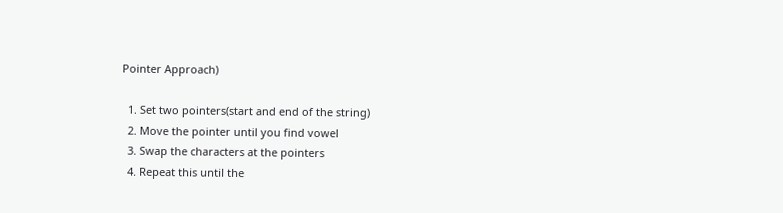Pointer Approach)

  1. Set two pointers(start and end of the string)
  2. Move the pointer until you find vowel
  3. Swap the characters at the pointers
  4. Repeat this until the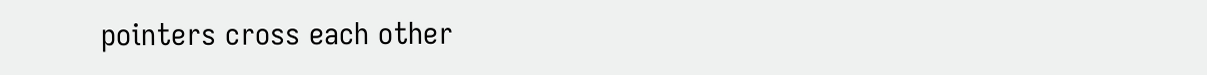pointers cross each other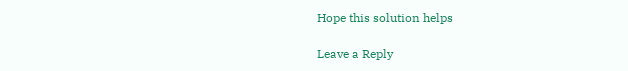Hope this solution helps

Leave a Reply